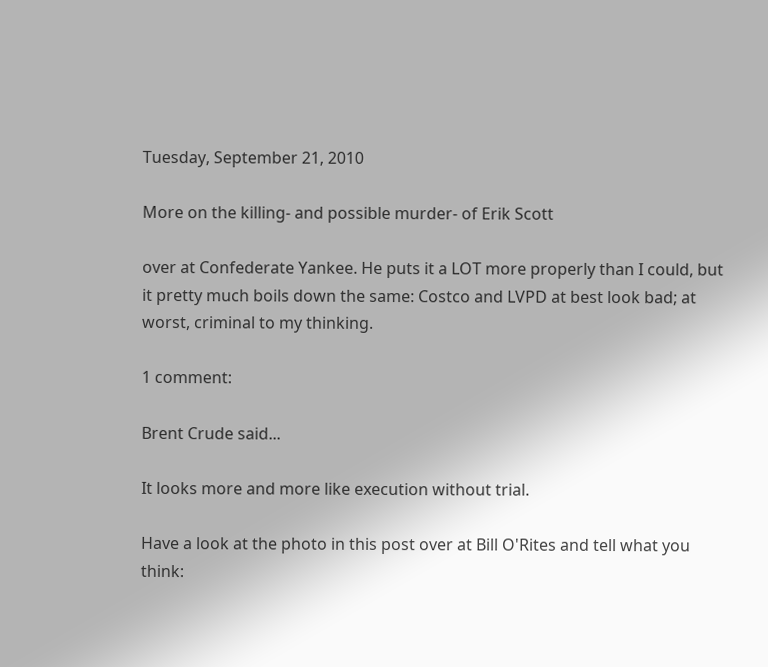Tuesday, September 21, 2010

More on the killing- and possible murder- of Erik Scott

over at Confederate Yankee. He puts it a LOT more properly than I could, but it pretty much boils down the same: Costco and LVPD at best look bad; at worst, criminal to my thinking.

1 comment:

Brent Crude said...

It looks more and more like execution without trial.

Have a look at the photo in this post over at Bill O'Rites and tell what you think: